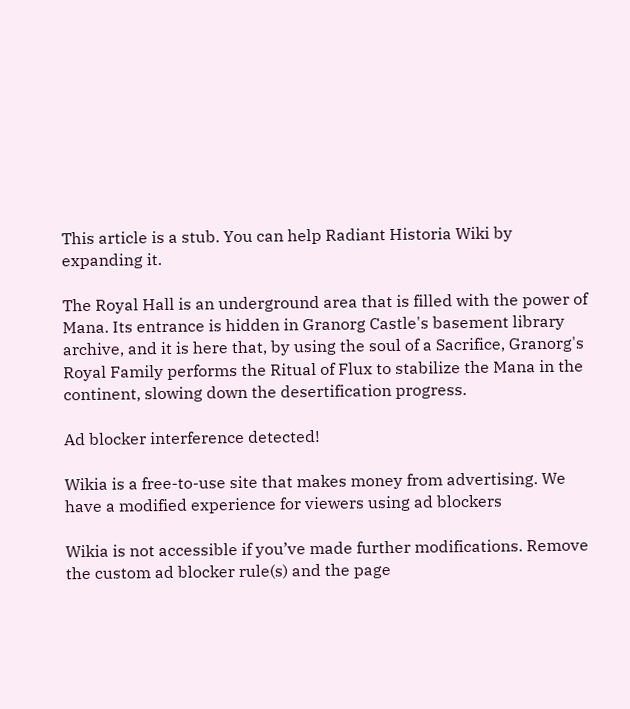This article is a stub. You can help Radiant Historia Wiki by expanding it.

The Royal Hall is an underground area that is filled with the power of Mana. Its entrance is hidden in Granorg Castle's basement library archive, and it is here that, by using the soul of a Sacrifice, Granorg's Royal Family performs the Ritual of Flux to stabilize the Mana in the continent, slowing down the desertification progress.

Ad blocker interference detected!

Wikia is a free-to-use site that makes money from advertising. We have a modified experience for viewers using ad blockers

Wikia is not accessible if you’ve made further modifications. Remove the custom ad blocker rule(s) and the page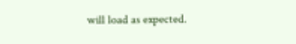will load as expected.